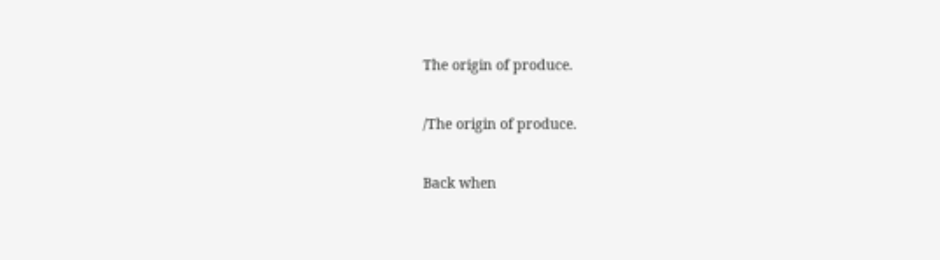The origin of produce.

/The origin of produce.

Back when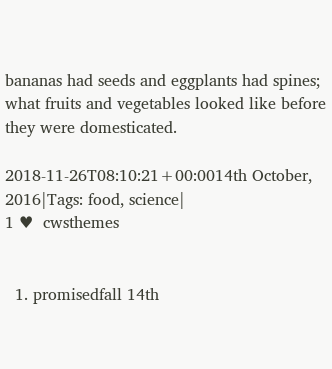bananas had seeds and eggplants had spines; what fruits and vegetables looked like before they were domesticated.

2018-11-26T08:10:21+00:0014th October, 2016|Tags: food, science|
1 ♥  cwsthemes


  1. promisedfall 14th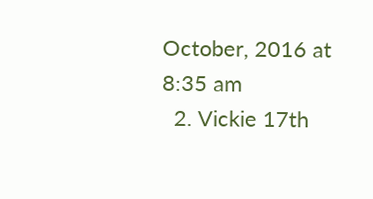October, 2016 at 8:35 am
  2. Vickie 17th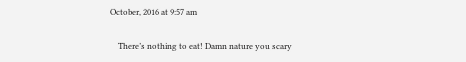October, 2016 at 9:57 am

    There’s nothing to eat! Damn nature you scary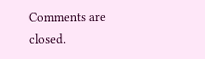Comments are closed.